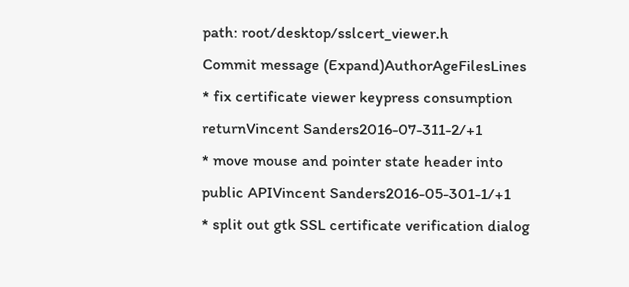path: root/desktop/sslcert_viewer.h
Commit message (Expand)AuthorAgeFilesLines
* fix certificate viewer keypress consumption returnVincent Sanders2016-07-311-2/+1
* move mouse and pointer state header into public APIVincent Sanders2016-05-301-1/+1
* split out gtk SSL certificate verification dialog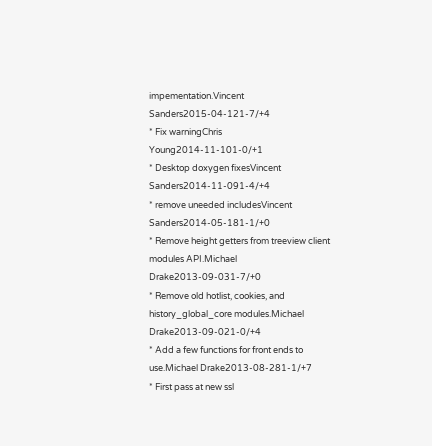impementation.Vincent Sanders2015-04-121-7/+4
* Fix warningChris Young2014-11-101-0/+1
* Desktop doxygen fixesVincent Sanders2014-11-091-4/+4
* remove uneeded includesVincent Sanders2014-05-181-1/+0
* Remove height getters from treeview client modules API.Michael Drake2013-09-031-7/+0
* Remove old hotlist, cookies, and history_global_core modules.Michael Drake2013-09-021-0/+4
* Add a few functions for front ends to use.Michael Drake2013-08-281-1/+7
* First pass at new ssl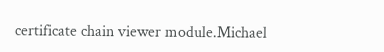certificate chain viewer module.Michael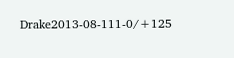Drake2013-08-111-0/+125